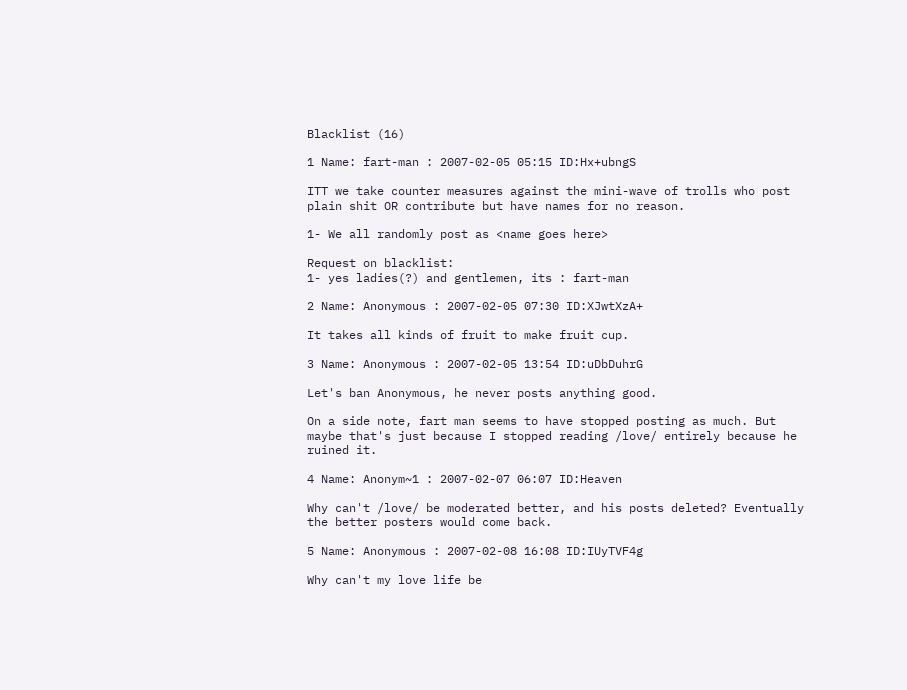Blacklist (16)

1 Name: fart-man : 2007-02-05 05:15 ID:Hx+ubngS

ITT we take counter measures against the mini-wave of trolls who post plain shit OR contribute but have names for no reason.

1- We all randomly post as <name goes here>

Request on blacklist:
1- yes ladies(?) and gentlemen, its : fart-man

2 Name: Anonymous : 2007-02-05 07:30 ID:XJwtXzA+

It takes all kinds of fruit to make fruit cup.

3 Name: Anonymous : 2007-02-05 13:54 ID:uDbDuhrG

Let's ban Anonymous, he never posts anything good.

On a side note, fart man seems to have stopped posting as much. But maybe that's just because I stopped reading /love/ entirely because he ruined it.

4 Name: Anonym~1 : 2007-02-07 06:07 ID:Heaven

Why can't /love/ be moderated better, and his posts deleted? Eventually the better posters would come back.

5 Name: Anonymous : 2007-02-08 16:08 ID:IUyTVF4g

Why can't my love life be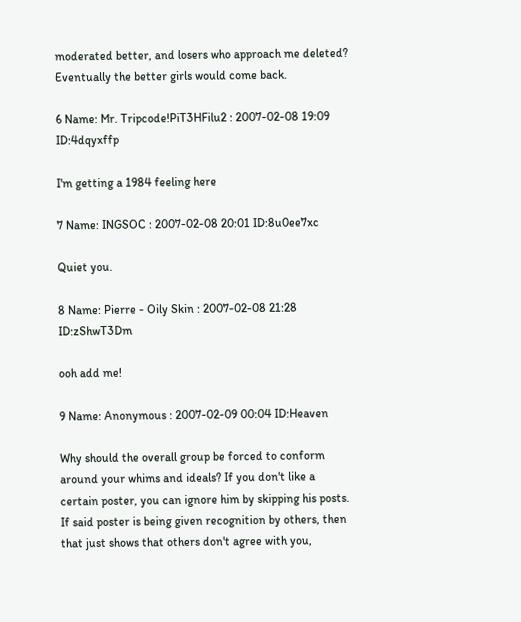moderated better, and losers who approach me deleted? Eventually the better girls would come back.

6 Name: Mr. Tripcode!PiT3HFilu2 : 2007-02-08 19:09 ID:4dqyxffp

I'm getting a 1984 feeling here

7 Name: INGSOC : 2007-02-08 20:01 ID:8u0ee7xc

Quiet you.

8 Name: Pierre - Oily Skin : 2007-02-08 21:28 ID:zShwT3Dm

ooh add me!

9 Name: Anonymous : 2007-02-09 00:04 ID:Heaven

Why should the overall group be forced to conform around your whims and ideals? If you don't like a certain poster, you can ignore him by skipping his posts. If said poster is being given recognition by others, then that just shows that others don't agree with you,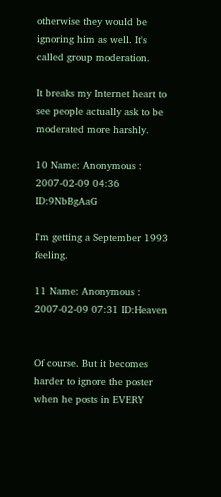otherwise they would be ignoring him as well. It's called group moderation.

It breaks my Internet heart to see people actually ask to be moderated more harshly.

10 Name: Anonymous : 2007-02-09 04:36 ID:9NbBgAaG

I'm getting a September 1993 feeling.

11 Name: Anonymous : 2007-02-09 07:31 ID:Heaven


Of course. But it becomes harder to ignore the poster when he posts in EVERY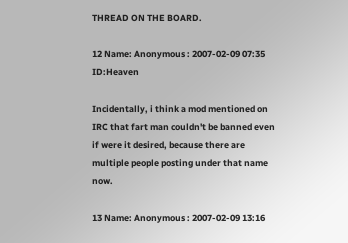THREAD ON THE BOARD.

12 Name: Anonymous : 2007-02-09 07:35 ID:Heaven

Incidentally, i think a mod mentioned on IRC that fart man couldn't be banned even if were it desired, because there are multiple people posting under that name now.

13 Name: Anonymous : 2007-02-09 13:16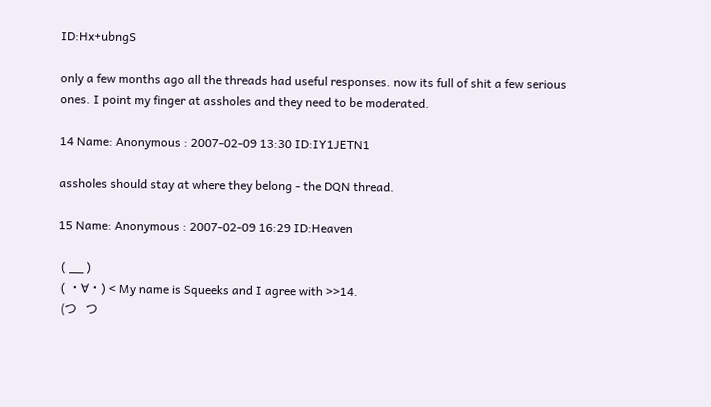ID:Hx+ubngS

only a few months ago all the threads had useful responses. now its full of shit a few serious ones. I point my finger at assholes and they need to be moderated.

14 Name: Anonymous : 2007-02-09 13:30 ID:IY1JETN1

assholes should stay at where they belong - the DQN thread.

15 Name: Anonymous : 2007-02-09 16:29 ID:Heaven

 ( __ )
 ( ・∀・) < My name is Squeeks and I agree with >>14.
 (つ   つ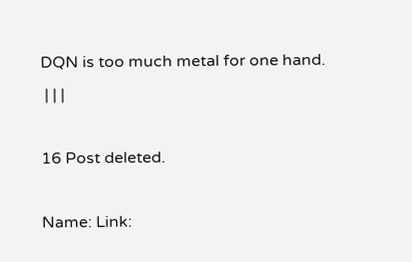DQN is too much metal for one hand.
 | | |

16 Post deleted.

Name: Link: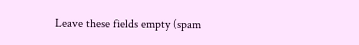Leave these fields empty (spam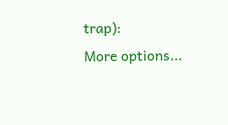trap):
More options...